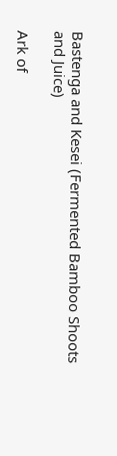Bastenga and Kesei (Fermented Bamboo Shoots and Juice)

Ark of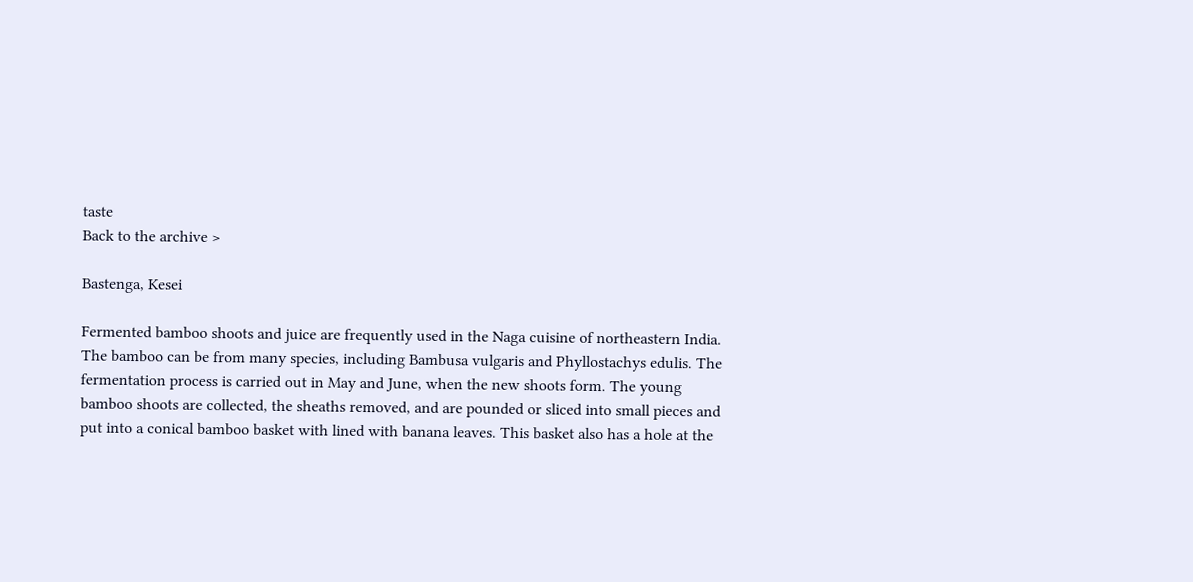taste
Back to the archive >

Bastenga, Kesei

Fermented bamboo shoots and juice are frequently used in the Naga cuisine of northeastern India. The bamboo can be from many species, including Bambusa vulgaris and Phyllostachys edulis. The fermentation process is carried out in May and June, when the new shoots form. The young bamboo shoots are collected, the sheaths removed, and are pounded or sliced into small pieces and put into a conical bamboo basket with lined with banana leaves. This basket also has a hole at the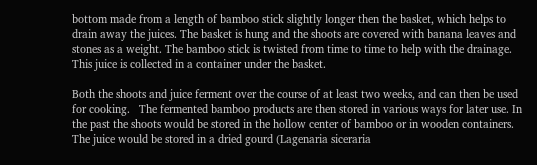bottom made from a length of bamboo stick slightly longer then the basket, which helps to drain away the juices. The basket is hung and the shoots are covered with banana leaves and stones as a weight. The bamboo stick is twisted from time to time to help with the drainage. This juice is collected in a container under the basket.

Both the shoots and juice ferment over the course of at least two weeks, and can then be used for cooking.   The fermented bamboo products are then stored in various ways for later use. In the past the shoots would be stored in the hollow center of bamboo or in wooden containers. The juice would be stored in a dried gourd (Lagenaria siceraria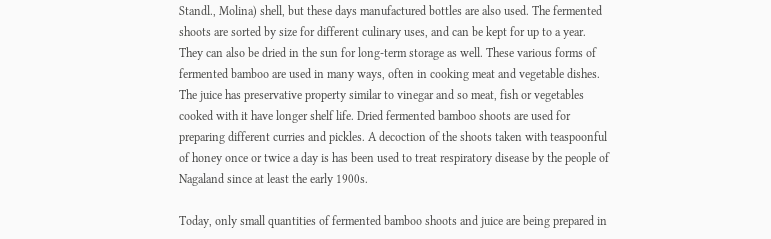Standl., Molina) shell, but these days manufactured bottles are also used. The fermented shoots are sorted by size for different culinary uses, and can be kept for up to a year. They can also be dried in the sun for long-term storage as well. These various forms of fermented bamboo are used in many ways, often in cooking meat and vegetable dishes. The juice has preservative property similar to vinegar and so meat, fish or vegetables cooked with it have longer shelf life. Dried fermented bamboo shoots are used for preparing different curries and pickles. A decoction of the shoots taken with teaspoonful of honey once or twice a day is has been used to treat respiratory disease by the people of Nagaland since at least the early 1900s.

Today, only small quantities of fermented bamboo shoots and juice are being prepared in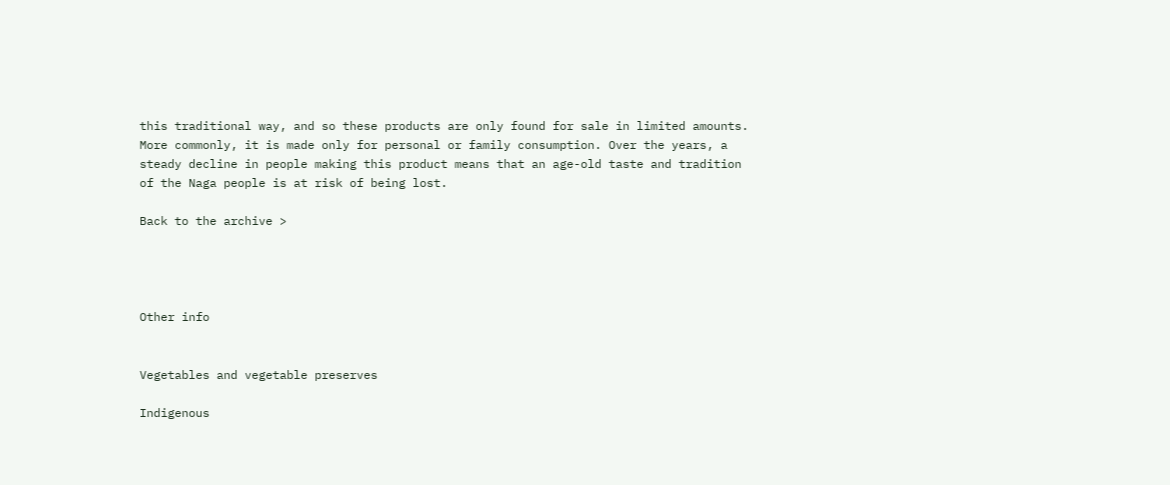this traditional way, and so these products are only found for sale in limited amounts. More commonly, it is made only for personal or family consumption. Over the years, a steady decline in people making this product means that an age-old taste and tradition of the Naga people is at risk of being lost.

Back to the archive >




Other info


Vegetables and vegetable preserves

Indigenous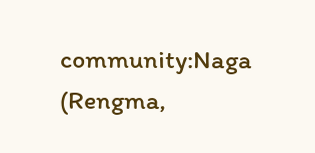community:Naga (Rengma,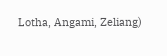Lotha, Angami, Zeliang)